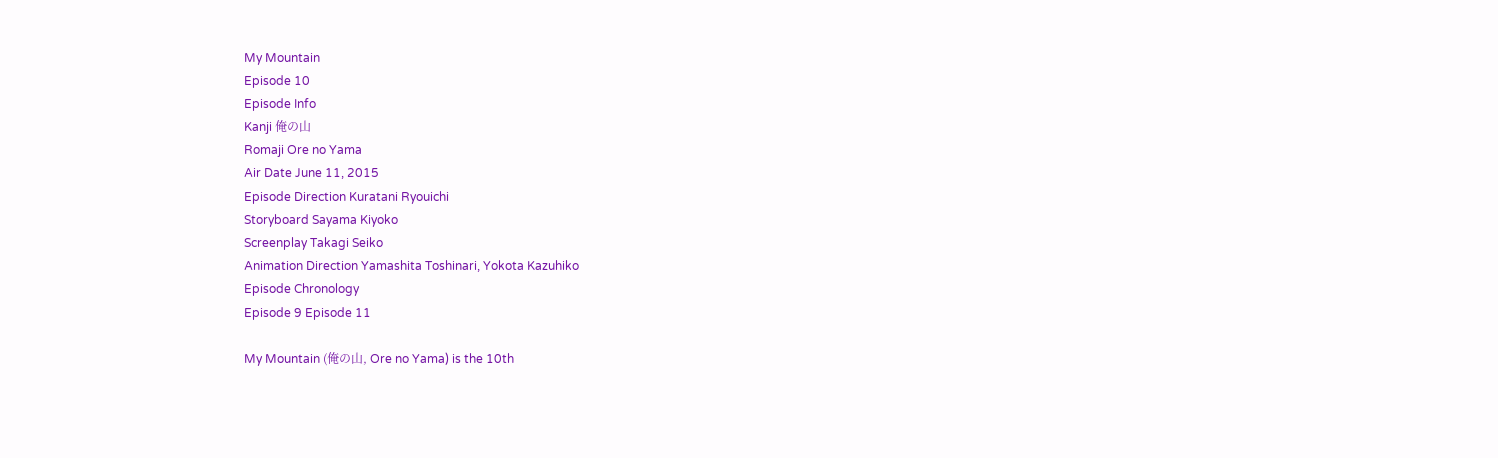My Mountain
Episode 10
Episode Info
Kanji 俺の山
Romaji Ore no Yama
Air Date June 11, 2015
Episode Direction Kuratani Ryouichi
Storyboard Sayama Kiyoko
Screenplay Takagi Seiko
Animation Direction Yamashita Toshinari, Yokota Kazuhiko
Episode Chronology
Episode 9 Episode 11

My Mountain (俺の山, Ore no Yama) is the 10th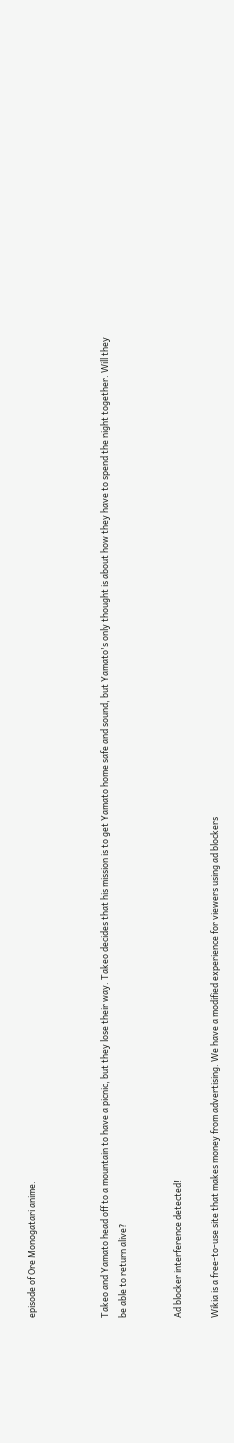episode of Ore Monogatari anime.



Takeo and Yamato head off to a mountain to have a picnic, but they lose their way. Takeo decides that his mission is to get Yamato home safe and sound, but Yamato's only thought is about how they have to spend the night together. Will they be able to return alive?


Ad blocker interference detected!

Wikia is a free-to-use site that makes money from advertising. We have a modified experience for viewers using ad blockers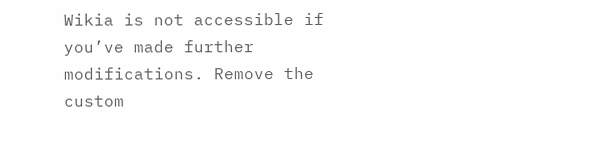Wikia is not accessible if you’ve made further modifications. Remove the custom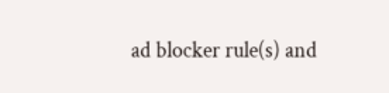ad blocker rule(s) and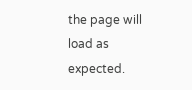the page will load as expected.